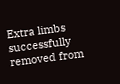Extra limbs successfully removed from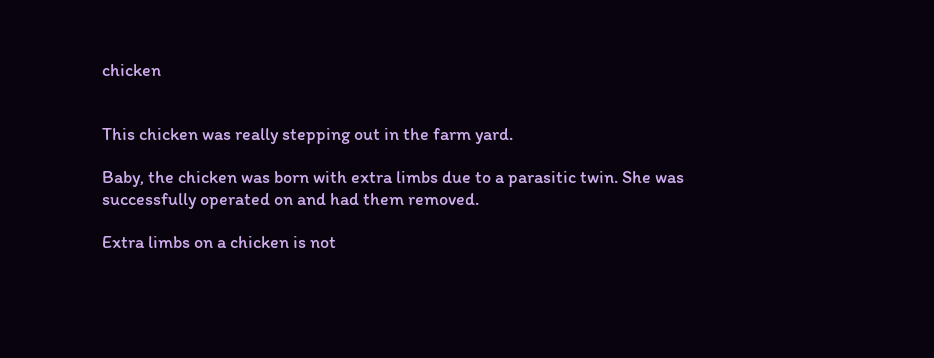chicken


This chicken was really stepping out in the farm yard.

Baby, the chicken was born with extra limbs due to a parasitic twin. She was successfully operated on and had them removed.

Extra limbs on a chicken is not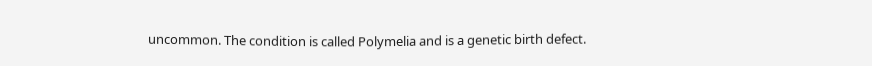uncommon. The condition is called Polymelia and is a genetic birth defect.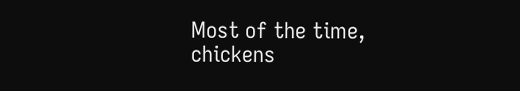Most of the time, chickens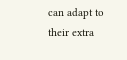can adapt to their extra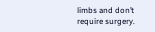limbs and don’t require surgery.